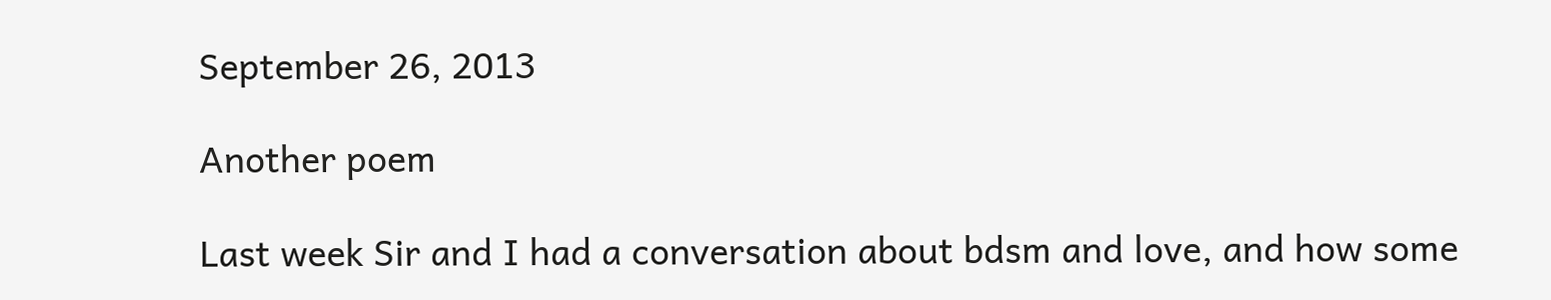September 26, 2013

Another poem

Last week Sir and I had a conversation about bdsm and love, and how some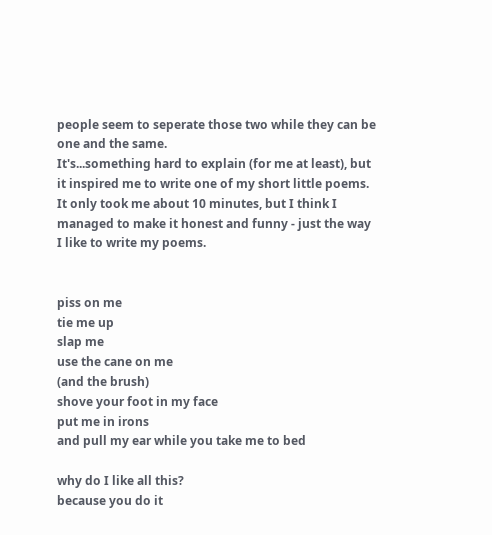people seem to seperate those two while they can be one and the same.
It's...something hard to explain (for me at least), but it inspired me to write one of my short little poems. It only took me about 10 minutes, but I think I managed to make it honest and funny - just the way I like to write my poems.


piss on me
tie me up
slap me
use the cane on me
(and the brush)
shove your foot in my face
put me in irons
and pull my ear while you take me to bed

why do I like all this?
because you do it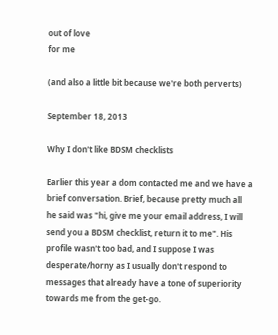out of love
for me

(and also a little bit because we're both perverts)

September 18, 2013

Why I don't like BDSM checklists

Earlier this year a dom contacted me and we have a brief conversation. Brief, because pretty much all he said was "hi, give me your email address, I will send you a BDSM checklist, return it to me". His profile wasn't too bad, and I suppose I was desperate/horny as I usually don't respond to messages that already have a tone of superiority towards me from the get-go.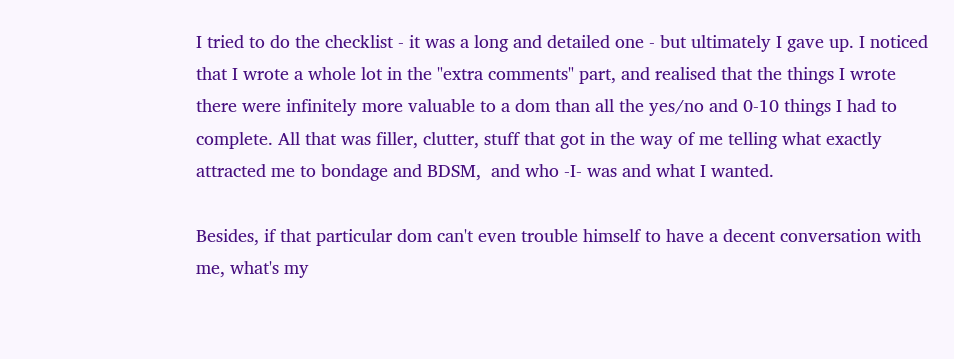I tried to do the checklist - it was a long and detailed one - but ultimately I gave up. I noticed that I wrote a whole lot in the "extra comments" part, and realised that the things I wrote there were infinitely more valuable to a dom than all the yes/no and 0-10 things I had to complete. All that was filler, clutter, stuff that got in the way of me telling what exactly attracted me to bondage and BDSM,  and who -I- was and what I wanted.

Besides, if that particular dom can't even trouble himself to have a decent conversation with me, what's my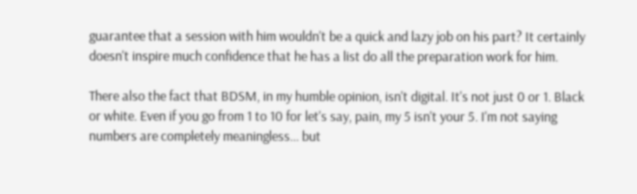guarantee that a session with him wouldn't be a quick and lazy job on his part? It certainly doesn't inspire much confidence that he has a list do all the preparation work for him.

There also the fact that BDSM, in my humble opinion, isn't digital. It's not just 0 or 1. Black or white. Even if you go from 1 to 10 for let's say, pain, my 5 isn't your 5. I'm not saying numbers are completely meaningless... but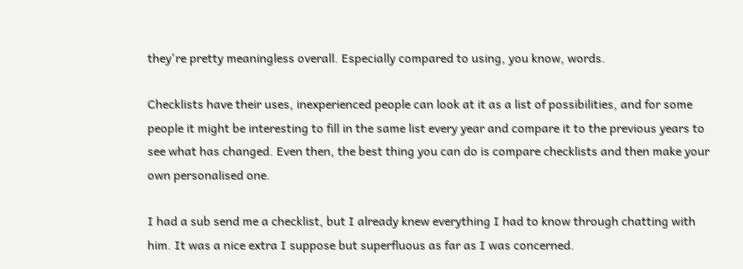they're pretty meaningless overall. Especially compared to using, you know, words.

Checklists have their uses, inexperienced people can look at it as a list of possibilities, and for some people it might be interesting to fill in the same list every year and compare it to the previous years to see what has changed. Even then, the best thing you can do is compare checklists and then make your own personalised one.

I had a sub send me a checklist, but I already knew everything I had to know through chatting with him. It was a nice extra I suppose but superfluous as far as I was concerned.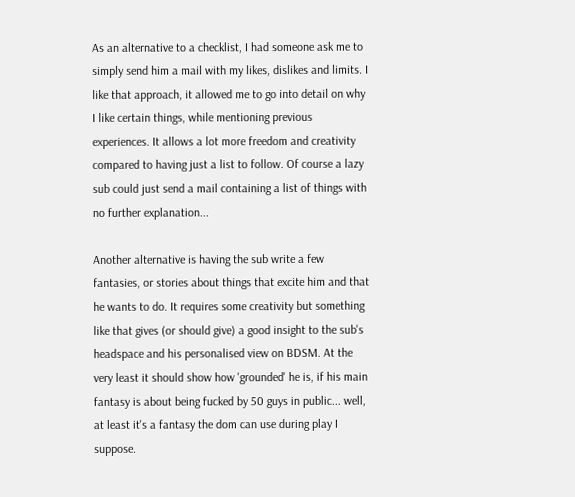As an alternative to a checklist, I had someone ask me to simply send him a mail with my likes, dislikes and limits. I like that approach, it allowed me to go into detail on why I like certain things, while mentioning previous experiences. It allows a lot more freedom and creativity compared to having just a list to follow. Of course a lazy sub could just send a mail containing a list of things with no further explanation...

Another alternative is having the sub write a few fantasies, or stories about things that excite him and that he wants to do. It requires some creativity but something like that gives (or should give) a good insight to the sub's headspace and his personalised view on BDSM. At the very least it should show how 'grounded' he is, if his main fantasy is about being fucked by 50 guys in public... well, at least it's a fantasy the dom can use during play I suppose.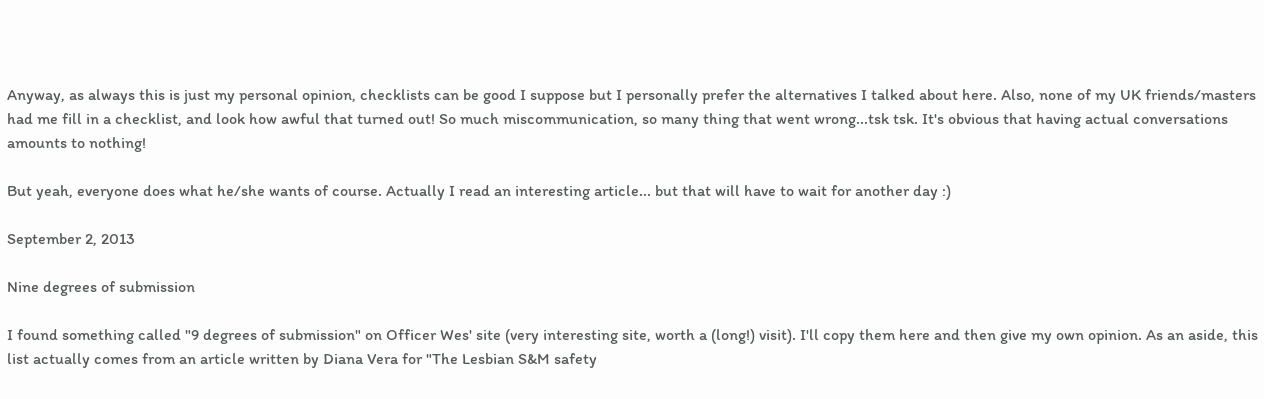Anyway, as always this is just my personal opinion, checklists can be good I suppose but I personally prefer the alternatives I talked about here. Also, none of my UK friends/masters had me fill in a checklist, and look how awful that turned out! So much miscommunication, so many thing that went wrong...tsk tsk. It's obvious that having actual conversations amounts to nothing!

But yeah, everyone does what he/she wants of course. Actually I read an interesting article... but that will have to wait for another day :)

September 2, 2013

Nine degrees of submission

I found something called "9 degrees of submission" on Officer Wes' site (very interesting site, worth a (long!) visit). I'll copy them here and then give my own opinion. As an aside, this list actually comes from an article written by Diana Vera for "The Lesbian S&M safety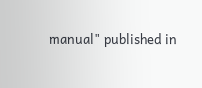manual" published in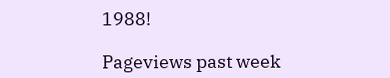1988!

Pageviews past week